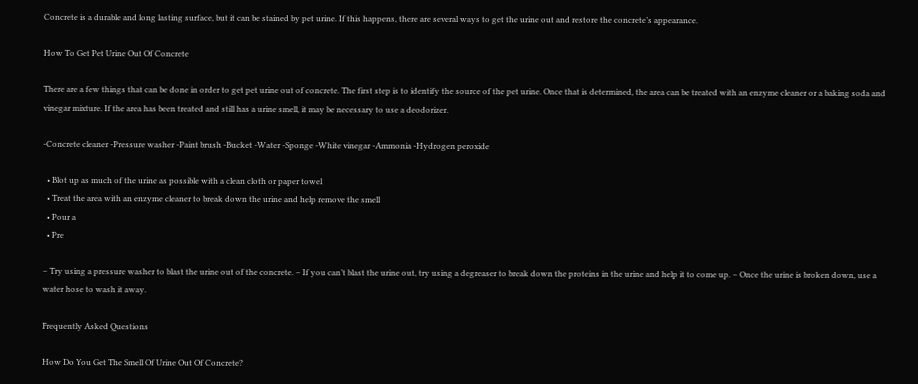Concrete is a durable and long lasting surface, but it can be stained by pet urine. If this happens, there are several ways to get the urine out and restore the concrete’s appearance.

How To Get Pet Urine Out Of Concrete

There are a few things that can be done in order to get pet urine out of concrete. The first step is to identify the source of the pet urine. Once that is determined, the area can be treated with an enzyme cleaner or a baking soda and vinegar mixture. If the area has been treated and still has a urine smell, it may be necessary to use a deodorizer.

-Concrete cleaner -Pressure washer -Paint brush -Bucket -Water -Sponge -White vinegar -Ammonia -Hydrogen peroxide

  • Blot up as much of the urine as possible with a clean cloth or paper towel
  • Treat the area with an enzyme cleaner to break down the urine and help remove the smell
  • Pour a
  • Pre

– Try using a pressure washer to blast the urine out of the concrete. – If you can’t blast the urine out, try using a degreaser to break down the proteins in the urine and help it to come up. – Once the urine is broken down, use a water hose to wash it away.

Frequently Asked Questions

How Do You Get The Smell Of Urine Out Of Concrete?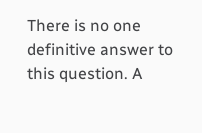There is no one definitive answer to this question. A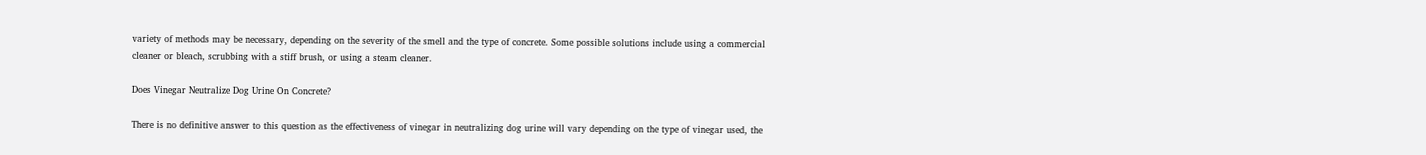variety of methods may be necessary, depending on the severity of the smell and the type of concrete. Some possible solutions include using a commercial cleaner or bleach, scrubbing with a stiff brush, or using a steam cleaner.

Does Vinegar Neutralize Dog Urine On Concrete?

There is no definitive answer to this question as the effectiveness of vinegar in neutralizing dog urine will vary depending on the type of vinegar used, the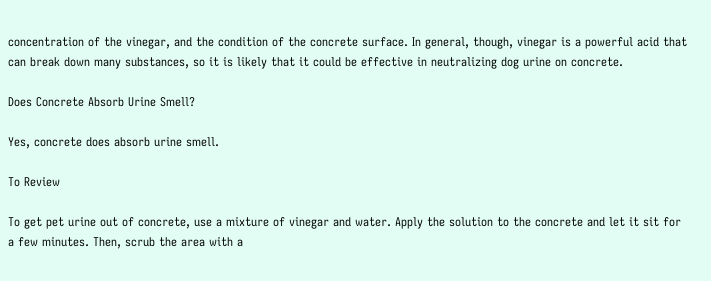concentration of the vinegar, and the condition of the concrete surface. In general, though, vinegar is a powerful acid that can break down many substances, so it is likely that it could be effective in neutralizing dog urine on concrete.

Does Concrete Absorb Urine Smell?

Yes, concrete does absorb urine smell.

To Review

To get pet urine out of concrete, use a mixture of vinegar and water. Apply the solution to the concrete and let it sit for a few minutes. Then, scrub the area with a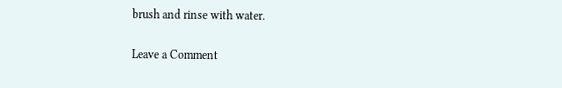brush and rinse with water.

Leave a Comment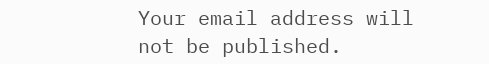Your email address will not be published.